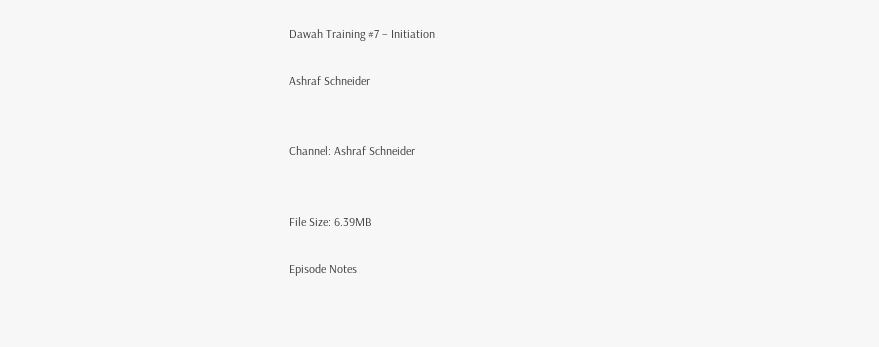Dawah Training #7 – Initiation

Ashraf Schneider


Channel: Ashraf Schneider


File Size: 6.39MB

Episode Notes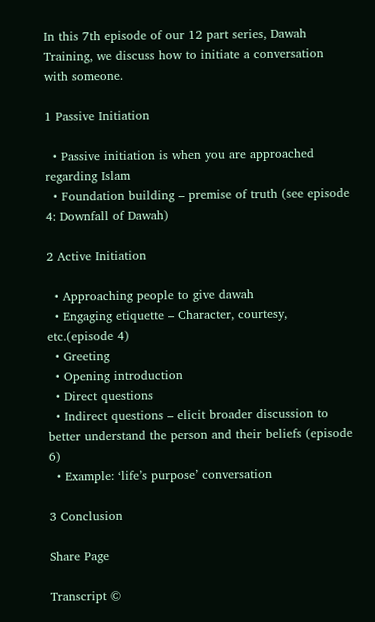In this 7th episode of our 12 part series, Dawah Training, we discuss how to initiate a conversation with someone.

1 Passive Initiation

  • Passive initiation is when you are approached regarding Islam
  • Foundation building – premise of truth (see episode 4: Downfall of Dawah)

2 Active Initiation

  • Approaching people to give dawah
  • Engaging etiquette – Character, courtesy, etc.(episode 4)
  • Greeting
  • Opening introduction
  • Direct questions
  • Indirect questions – elicit broader discussion to better understand the person and their beliefs (episode 6)
  • Example: ‘life’s purpose’ conversation

3 Conclusion

Share Page

Transcript ©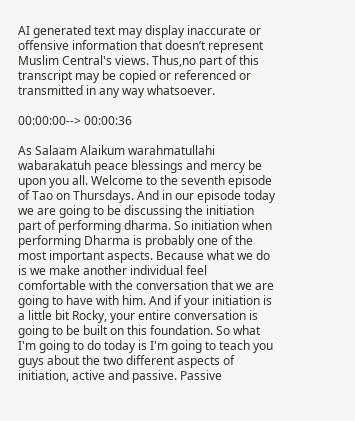AI generated text may display inaccurate or offensive information that doesn’t represent Muslim Central's views. Thus,no part of this transcript may be copied or referenced or transmitted in any way whatsoever.

00:00:00--> 00:00:36

As Salaam Alaikum warahmatullahi wabarakatuh peace blessings and mercy be upon you all. Welcome to the seventh episode of Tao on Thursdays. And in our episode today we are going to be discussing the initiation part of performing dharma. So initiation when performing Dharma is probably one of the most important aspects. Because what we do is we make another individual feel comfortable with the conversation that we are going to have with him. And if your initiation is a little bit Rocky, your entire conversation is going to be built on this foundation. So what I'm going to do today is I'm going to teach you guys about the two different aspects of initiation, active and passive. Passive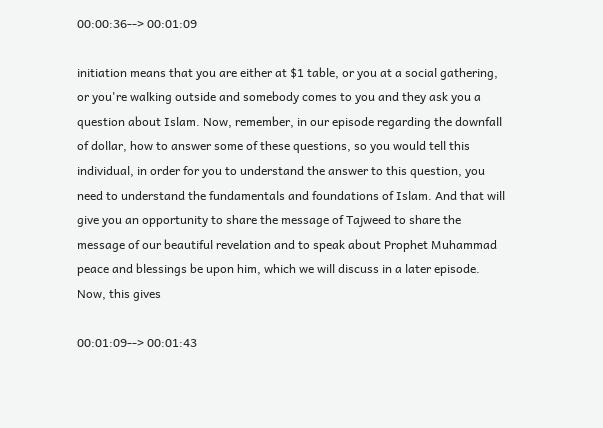00:00:36--> 00:01:09

initiation means that you are either at $1 table, or you at a social gathering, or you're walking outside and somebody comes to you and they ask you a question about Islam. Now, remember, in our episode regarding the downfall of dollar, how to answer some of these questions, so you would tell this individual, in order for you to understand the answer to this question, you need to understand the fundamentals and foundations of Islam. And that will give you an opportunity to share the message of Tajweed to share the message of our beautiful revelation and to speak about Prophet Muhammad peace and blessings be upon him, which we will discuss in a later episode. Now, this gives

00:01:09--> 00:01:43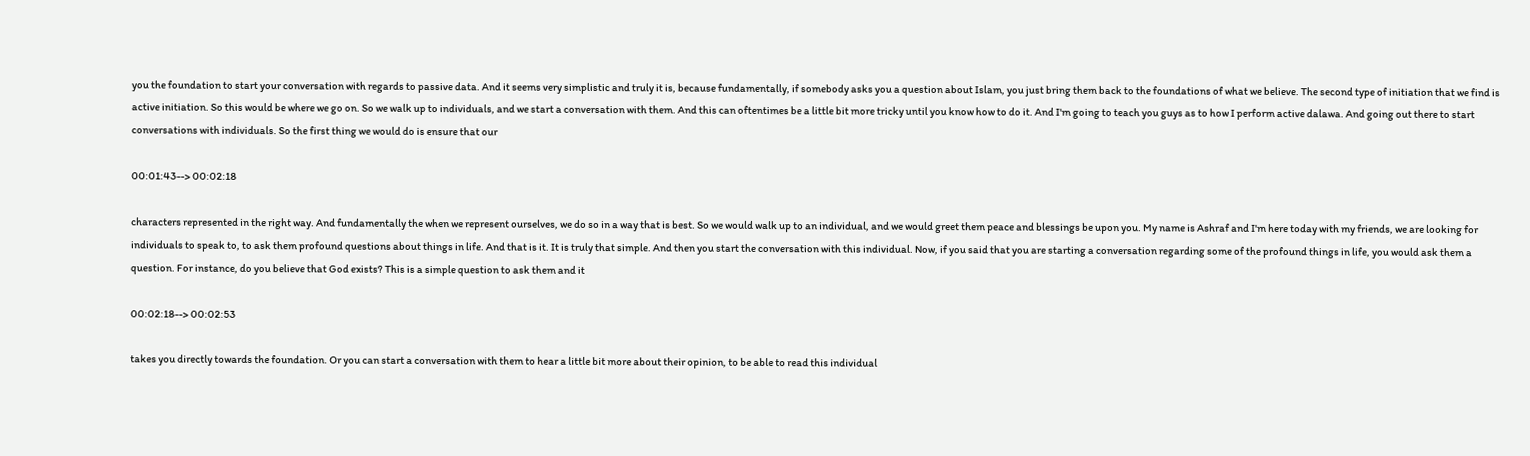you the foundation to start your conversation with regards to passive data. And it seems very simplistic and truly it is, because fundamentally, if somebody asks you a question about Islam, you just bring them back to the foundations of what we believe. The second type of initiation that we find is active initiation. So this would be where we go on. So we walk up to individuals, and we start a conversation with them. And this can oftentimes be a little bit more tricky until you know how to do it. And I'm going to teach you guys as to how I perform active dalawa. And going out there to start conversations with individuals. So the first thing we would do is ensure that our

00:01:43--> 00:02:18

characters represented in the right way. And fundamentally the when we represent ourselves, we do so in a way that is best. So we would walk up to an individual, and we would greet them peace and blessings be upon you. My name is Ashraf and I'm here today with my friends, we are looking for individuals to speak to, to ask them profound questions about things in life. And that is it. It is truly that simple. And then you start the conversation with this individual. Now, if you said that you are starting a conversation regarding some of the profound things in life, you would ask them a question. For instance, do you believe that God exists? This is a simple question to ask them and it

00:02:18--> 00:02:53

takes you directly towards the foundation. Or you can start a conversation with them to hear a little bit more about their opinion, to be able to read this individual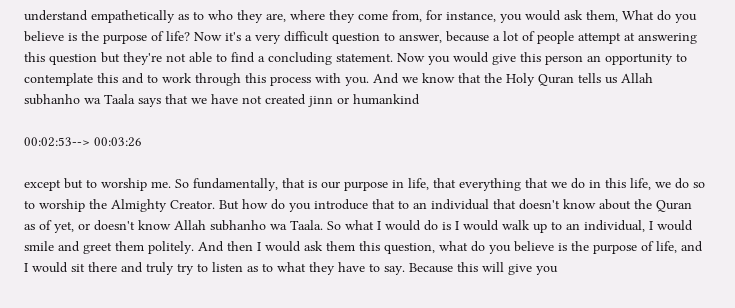understand empathetically as to who they are, where they come from, for instance, you would ask them, What do you believe is the purpose of life? Now it's a very difficult question to answer, because a lot of people attempt at answering this question but they're not able to find a concluding statement. Now you would give this person an opportunity to contemplate this and to work through this process with you. And we know that the Holy Quran tells us Allah subhanho wa Taala says that we have not created jinn or humankind

00:02:53--> 00:03:26

except but to worship me. So fundamentally, that is our purpose in life, that everything that we do in this life, we do so to worship the Almighty Creator. But how do you introduce that to an individual that doesn't know about the Quran as of yet, or doesn't know Allah subhanho wa Taala. So what I would do is I would walk up to an individual, I would smile and greet them politely. And then I would ask them this question, what do you believe is the purpose of life, and I would sit there and truly try to listen as to what they have to say. Because this will give you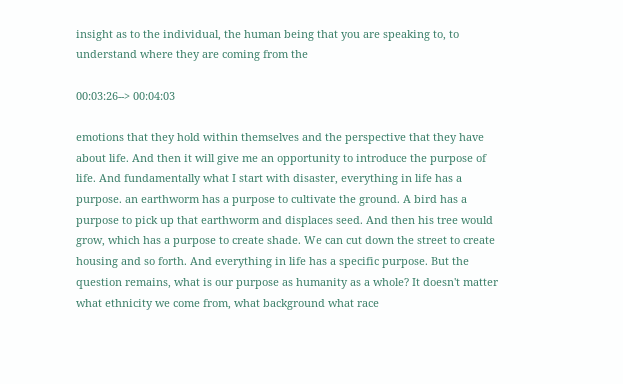insight as to the individual, the human being that you are speaking to, to understand where they are coming from the

00:03:26--> 00:04:03

emotions that they hold within themselves and the perspective that they have about life. And then it will give me an opportunity to introduce the purpose of life. And fundamentally what I start with disaster, everything in life has a purpose. an earthworm has a purpose to cultivate the ground. A bird has a purpose to pick up that earthworm and displaces seed. And then his tree would grow, which has a purpose to create shade. We can cut down the street to create housing and so forth. And everything in life has a specific purpose. But the question remains, what is our purpose as humanity as a whole? It doesn't matter what ethnicity we come from, what background what race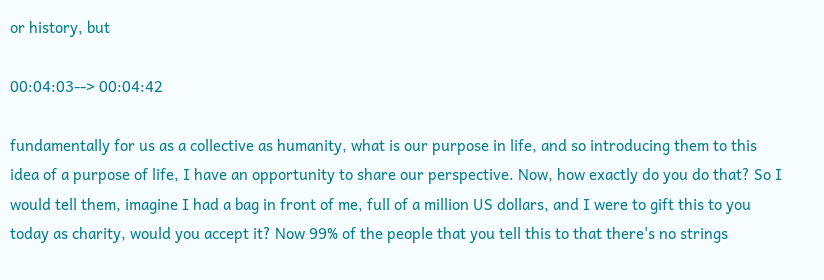or history, but

00:04:03--> 00:04:42

fundamentally for us as a collective as humanity, what is our purpose in life, and so introducing them to this idea of a purpose of life, I have an opportunity to share our perspective. Now, how exactly do you do that? So I would tell them, imagine I had a bag in front of me, full of a million US dollars, and I were to gift this to you today as charity, would you accept it? Now 99% of the people that you tell this to that there's no strings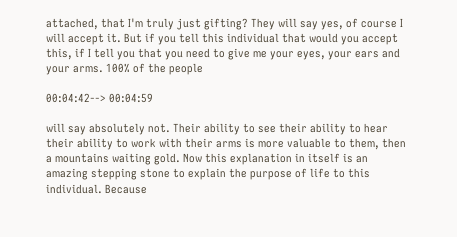attached, that I'm truly just gifting? They will say yes, of course I will accept it. But if you tell this individual that would you accept this, if I tell you that you need to give me your eyes, your ears and your arms. 100% of the people

00:04:42--> 00:04:59

will say absolutely not. Their ability to see their ability to hear their ability to work with their arms is more valuable to them, then a mountains waiting gold. Now this explanation in itself is an amazing stepping stone to explain the purpose of life to this individual. Because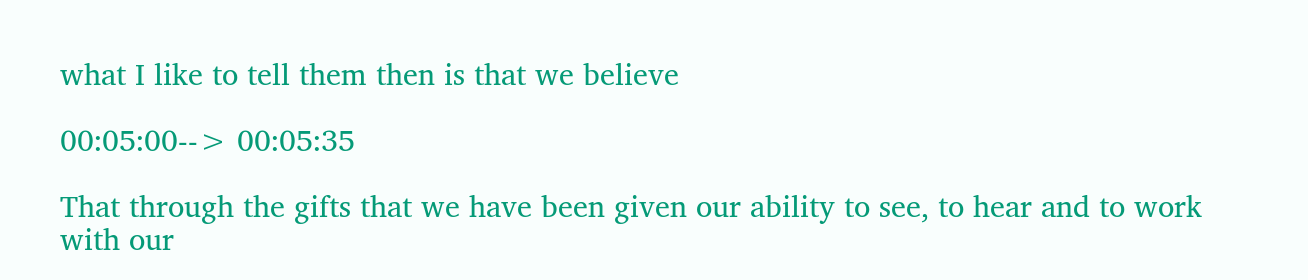what I like to tell them then is that we believe

00:05:00--> 00:05:35

That through the gifts that we have been given our ability to see, to hear and to work with our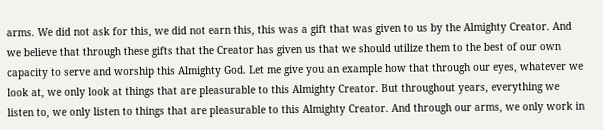arms. We did not ask for this, we did not earn this, this was a gift that was given to us by the Almighty Creator. And we believe that through these gifts that the Creator has given us that we should utilize them to the best of our own capacity to serve and worship this Almighty God. Let me give you an example how that through our eyes, whatever we look at, we only look at things that are pleasurable to this Almighty Creator. But throughout years, everything we listen to, we only listen to things that are pleasurable to this Almighty Creator. And through our arms, we only work in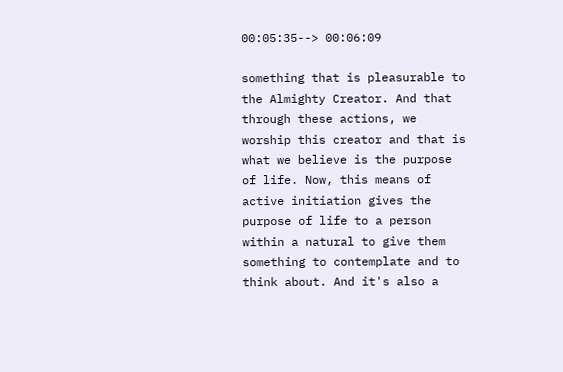00:05:35--> 00:06:09

something that is pleasurable to the Almighty Creator. And that through these actions, we worship this creator and that is what we believe is the purpose of life. Now, this means of active initiation gives the purpose of life to a person within a natural to give them something to contemplate and to think about. And it's also a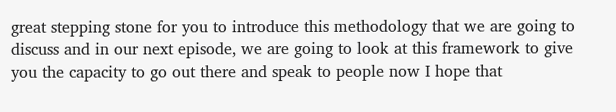great stepping stone for you to introduce this methodology that we are going to discuss and in our next episode, we are going to look at this framework to give you the capacity to go out there and speak to people now I hope that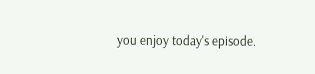you enjoy today's episode.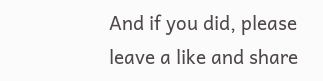And if you did, please leave a like and share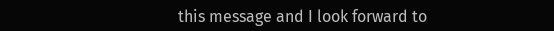this message and I look forward to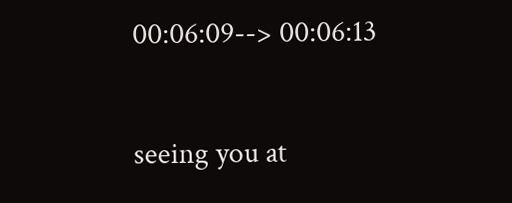00:06:09--> 00:06:13

seeing you at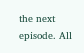the next episode. All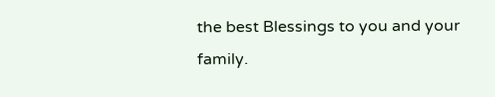the best Blessings to you and your family.